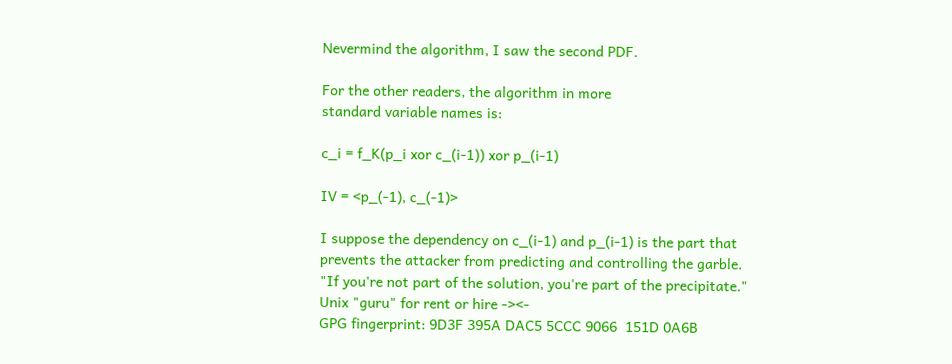Nevermind the algorithm, I saw the second PDF.

For the other readers, the algorithm in more
standard variable names is:

c_i = f_K(p_i xor c_(i-1)) xor p_(i-1)

IV = <p_(-1), c_(-1)>

I suppose the dependency on c_(i-1) and p_(i-1) is the part that
prevents the attacker from predicting and controlling the garble.
"If you're not part of the solution, you're part of the precipitate."
Unix "guru" for rent or hire -><-
GPG fingerprint: 9D3F 395A DAC5 5CCC 9066  151D 0A6B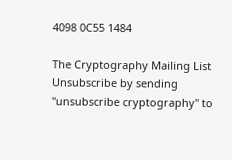4098 0C55 1484

The Cryptography Mailing List
Unsubscribe by sending "unsubscribe cryptography" to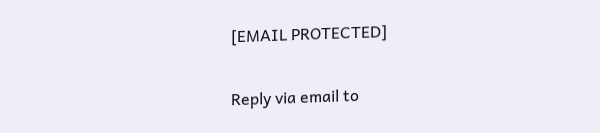[EMAIL PROTECTED]

Reply via email to